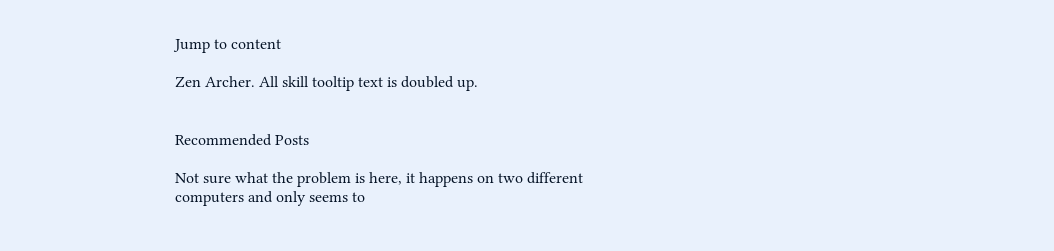Jump to content

Zen Archer. All skill tooltip text is doubled up.


Recommended Posts

Not sure what the problem is here, it happens on two different computers and only seems to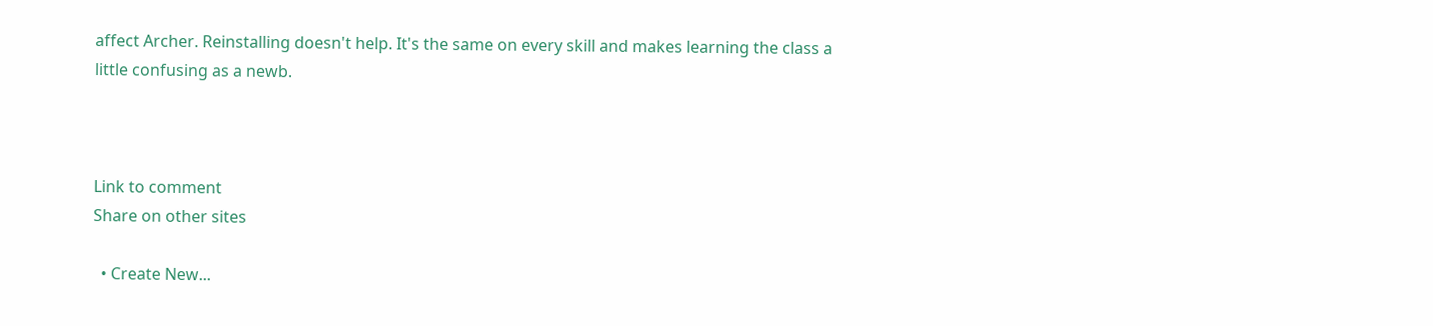affect Archer. Reinstalling doesn't help. It's the same on every skill and makes learning the class a little confusing as a newb.



Link to comment
Share on other sites

  • Create New...